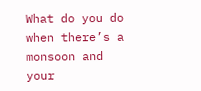What do you do when there’s a monsoon and your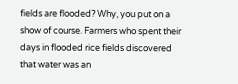fields are flooded? Why, you put on a show of course. Farmers who spent their days in flooded rice fields discovered that water was an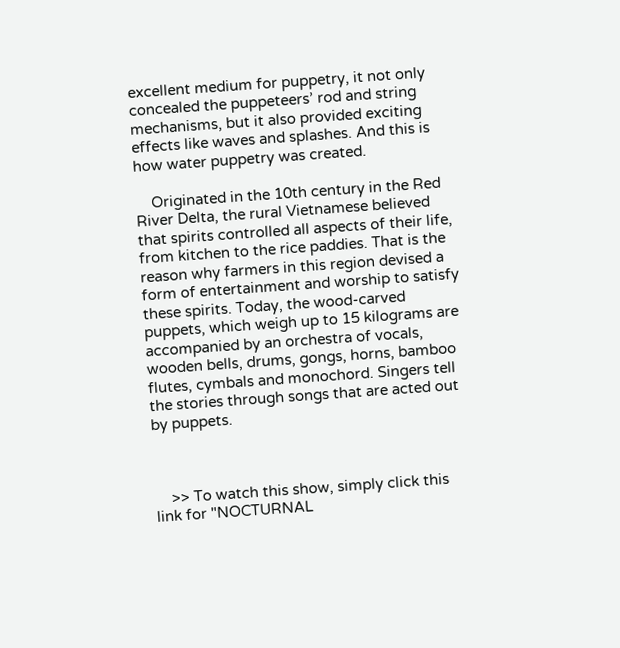excellent medium for puppetry, it not only concealed the puppeteers’ rod and string mechanisms, but it also provided exciting effects like waves and splashes. And this is how water puppetry was created.

    Originated in the 10th century in the Red River Delta, the rural Vietnamese believed that spirits controlled all aspects of their life, from kitchen to the rice paddies. That is the reason why farmers in this region devised a form of entertainment and worship to satisfy these spirits. Today, the wood-carved puppets, which weigh up to 15 kilograms are accompanied by an orchestra of vocals, wooden bells, drums, gongs, horns, bamboo flutes, cymbals and monochord. Singers tell the stories through songs that are acted out by puppets.



    >> To watch this show, simply click this link for "NOCTURNAL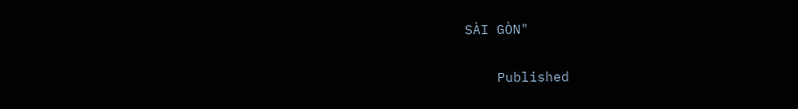SÀI GÒN"

    Published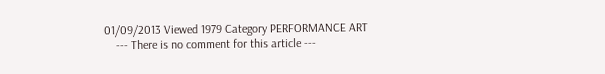01/09/2013 Viewed 1979 Category PERFORMANCE ART
    --- There is no comment for this article ---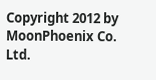Copyright 2012 by MoonPhoenix Co. Ltd.